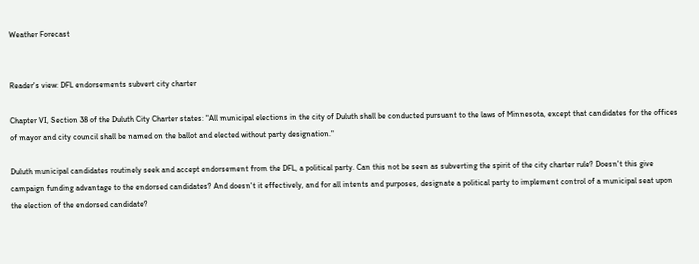Weather Forecast


Reader's view: DFL endorsements subvert city charter

Chapter VI, Section 38 of the Duluth City Charter states: "All municipal elections in the city of Duluth shall be conducted pursuant to the laws of Minnesota, except that candidates for the offices of mayor and city council shall be named on the ballot and elected without party designation."

Duluth municipal candidates routinely seek and accept endorsement from the DFL, a political party. Can this not be seen as subverting the spirit of the city charter rule? Doesn't this give campaign funding advantage to the endorsed candidates? And doesn't it effectively, and for all intents and purposes, designate a political party to implement control of a municipal seat upon the election of the endorsed candidate?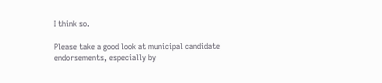I think so.

Please take a good look at municipal candidate endorsements, especially by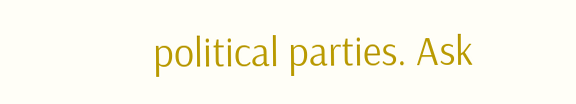political parties. Ask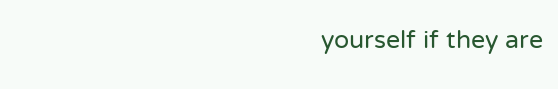yourself if they are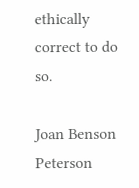ethically correct to do so.

Joan Benson Peterson